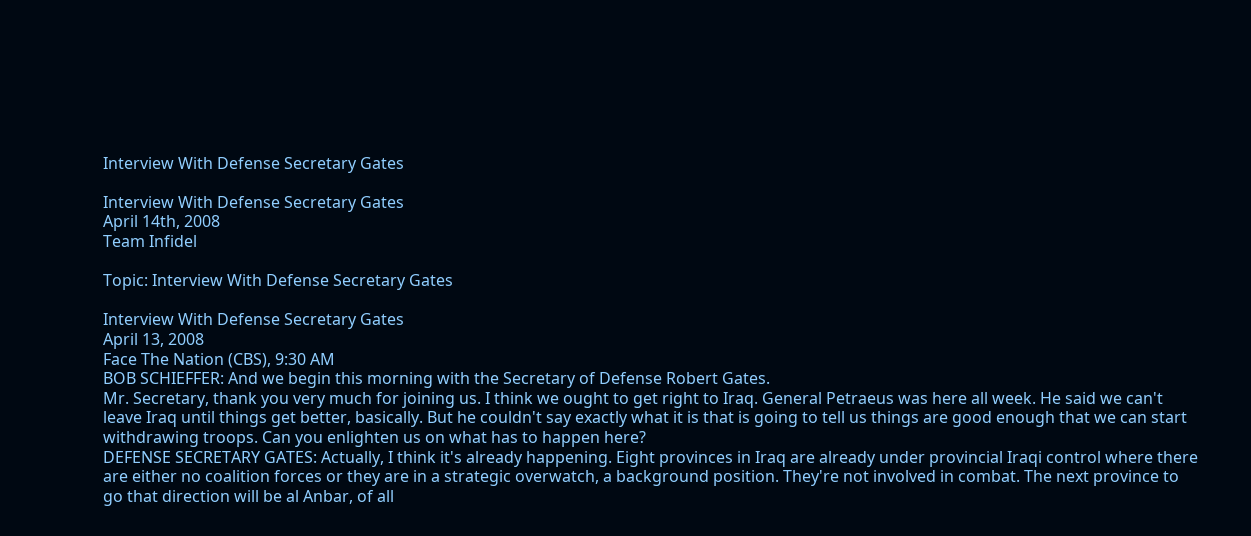Interview With Defense Secretary Gates

Interview With Defense Secretary Gates
April 14th, 2008
Team Infidel

Topic: Interview With Defense Secretary Gates

Interview With Defense Secretary Gates
April 13, 2008
Face The Nation (CBS), 9:30 AM
BOB SCHIEFFER: And we begin this morning with the Secretary of Defense Robert Gates.
Mr. Secretary, thank you very much for joining us. I think we ought to get right to Iraq. General Petraeus was here all week. He said we can't leave Iraq until things get better, basically. But he couldn't say exactly what it is that is going to tell us things are good enough that we can start withdrawing troops. Can you enlighten us on what has to happen here?
DEFENSE SECRETARY GATES: Actually, I think it's already happening. Eight provinces in Iraq are already under provincial Iraqi control where there are either no coalition forces or they are in a strategic overwatch, a background position. They're not involved in combat. The next province to go that direction will be al Anbar, of all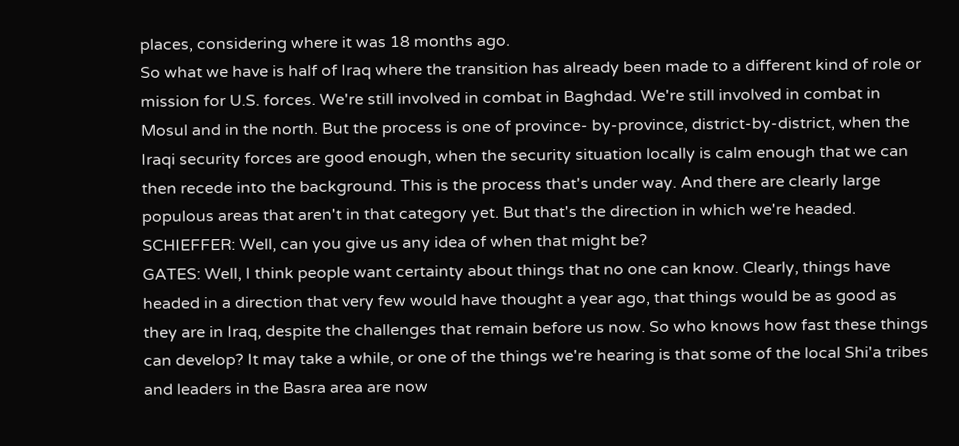places, considering where it was 18 months ago.
So what we have is half of Iraq where the transition has already been made to a different kind of role or mission for U.S. forces. We're still involved in combat in Baghdad. We're still involved in combat in Mosul and in the north. But the process is one of province- by-province, district-by-district, when the Iraqi security forces are good enough, when the security situation locally is calm enough that we can then recede into the background. This is the process that's under way. And there are clearly large populous areas that aren't in that category yet. But that's the direction in which we're headed.
SCHIEFFER: Well, can you give us any idea of when that might be?
GATES: Well, I think people want certainty about things that no one can know. Clearly, things have headed in a direction that very few would have thought a year ago, that things would be as good as they are in Iraq, despite the challenges that remain before us now. So who knows how fast these things can develop? It may take a while, or one of the things we're hearing is that some of the local Shi'a tribes and leaders in the Basra area are now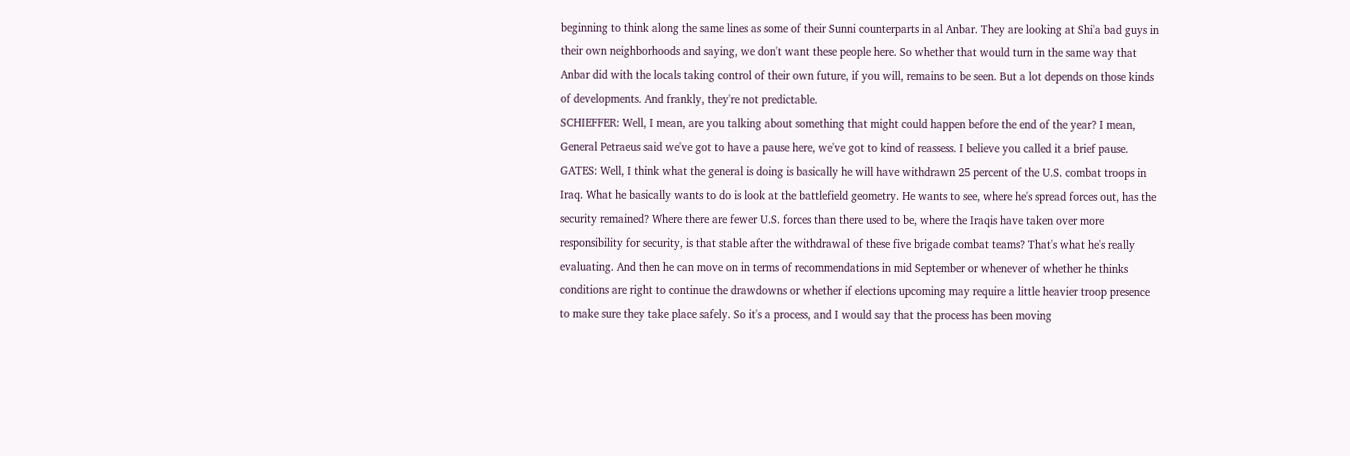beginning to think along the same lines as some of their Sunni counterparts in al Anbar. They are looking at Shi'a bad guys in their own neighborhoods and saying, we don't want these people here. So whether that would turn in the same way that Anbar did with the locals taking control of their own future, if you will, remains to be seen. But a lot depends on those kinds of developments. And frankly, they're not predictable.
SCHIEFFER: Well, I mean, are you talking about something that might could happen before the end of the year? I mean, General Petraeus said we've got to have a pause here, we've got to kind of reassess. I believe you called it a brief pause.
GATES: Well, I think what the general is doing is basically he will have withdrawn 25 percent of the U.S. combat troops in Iraq. What he basically wants to do is look at the battlefield geometry. He wants to see, where he's spread forces out, has the security remained? Where there are fewer U.S. forces than there used to be, where the Iraqis have taken over more responsibility for security, is that stable after the withdrawal of these five brigade combat teams? That's what he's really evaluating. And then he can move on in terms of recommendations in mid September or whenever of whether he thinks conditions are right to continue the drawdowns or whether if elections upcoming may require a little heavier troop presence to make sure they take place safely. So it's a process, and I would say that the process has been moving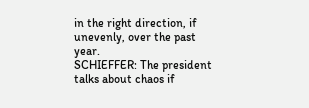in the right direction, if unevenly, over the past year.
SCHIEFFER: The president talks about chaos if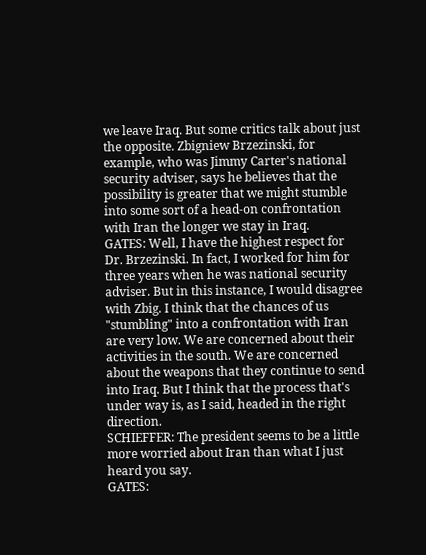we leave Iraq. But some critics talk about just the opposite. Zbigniew Brzezinski, for example, who was Jimmy Carter's national security adviser, says he believes that the possibility is greater that we might stumble into some sort of a head-on confrontation with Iran the longer we stay in Iraq.
GATES: Well, I have the highest respect for Dr. Brzezinski. In fact, I worked for him for three years when he was national security adviser. But in this instance, I would disagree with Zbig. I think that the chances of us "stumbling" into a confrontation with Iran are very low. We are concerned about their activities in the south. We are concerned about the weapons that they continue to send into Iraq. But I think that the process that's under way is, as I said, headed in the right direction.
SCHIEFFER: The president seems to be a little more worried about Iran than what I just heard you say.
GATES: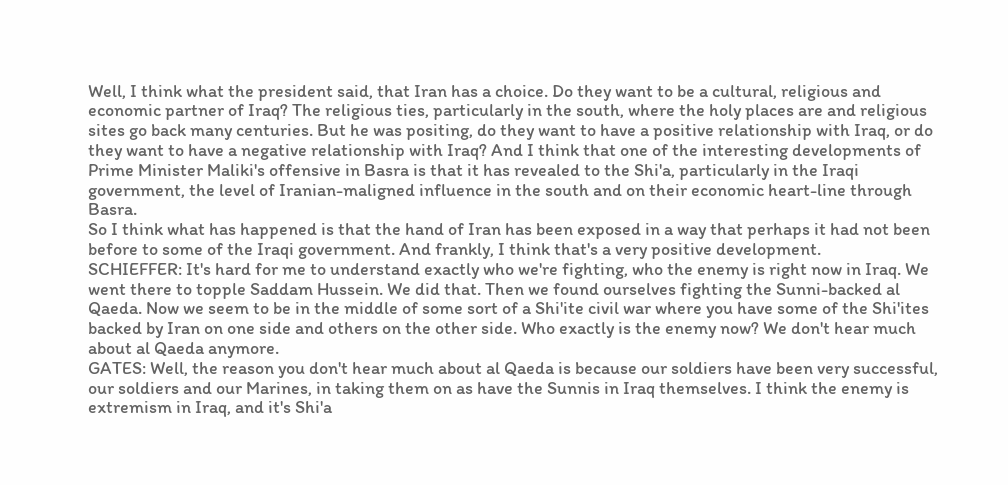Well, I think what the president said, that Iran has a choice. Do they want to be a cultural, religious and economic partner of Iraq? The religious ties, particularly in the south, where the holy places are and religious sites go back many centuries. But he was positing, do they want to have a positive relationship with Iraq, or do they want to have a negative relationship with Iraq? And I think that one of the interesting developments of Prime Minister Maliki's offensive in Basra is that it has revealed to the Shi'a, particularly in the Iraqi government, the level of Iranian-maligned influence in the south and on their economic heart-line through Basra.
So I think what has happened is that the hand of Iran has been exposed in a way that perhaps it had not been before to some of the Iraqi government. And frankly, I think that's a very positive development.
SCHIEFFER: It's hard for me to understand exactly who we're fighting, who the enemy is right now in Iraq. We went there to topple Saddam Hussein. We did that. Then we found ourselves fighting the Sunni-backed al Qaeda. Now we seem to be in the middle of some sort of a Shi'ite civil war where you have some of the Shi'ites backed by Iran on one side and others on the other side. Who exactly is the enemy now? We don't hear much about al Qaeda anymore.
GATES: Well, the reason you don't hear much about al Qaeda is because our soldiers have been very successful, our soldiers and our Marines, in taking them on as have the Sunnis in Iraq themselves. I think the enemy is extremism in Iraq, and it's Shi'a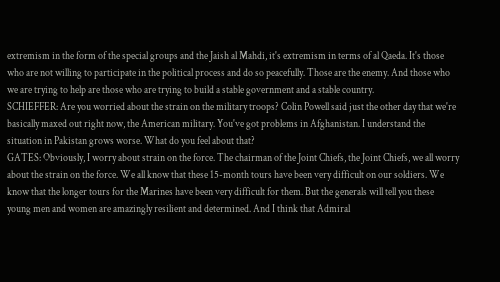extremism in the form of the special groups and the Jaish al Mahdi, it's extremism in terms of al Qaeda. It's those who are not willing to participate in the political process and do so peacefully. Those are the enemy. And those who we are trying to help are those who are trying to build a stable government and a stable country.
SCHIEFFER: Are you worried about the strain on the military troops? Colin Powell said just the other day that we're basically maxed out right now, the American military. You've got problems in Afghanistan. I understand the situation in Pakistan grows worse. What do you feel about that?
GATES: Obviously, I worry about strain on the force. The chairman of the Joint Chiefs, the Joint Chiefs, we all worry about the strain on the force. We all know that these 15-month tours have been very difficult on our soldiers. We know that the longer tours for the Marines have been very difficult for them. But the generals will tell you these young men and women are amazingly resilient and determined. And I think that Admiral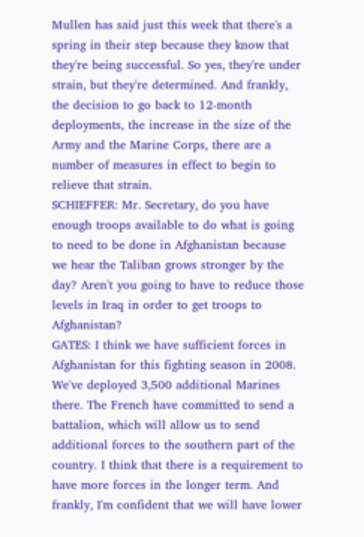Mullen has said just this week that there's a spring in their step because they know that they're being successful. So yes, they're under strain, but they're determined. And frankly, the decision to go back to 12-month deployments, the increase in the size of the Army and the Marine Corps, there are a number of measures in effect to begin to relieve that strain.
SCHIEFFER: Mr. Secretary, do you have enough troops available to do what is going to need to be done in Afghanistan because we hear the Taliban grows stronger by the day? Aren't you going to have to reduce those levels in Iraq in order to get troops to Afghanistan?
GATES: I think we have sufficient forces in Afghanistan for this fighting season in 2008. We've deployed 3,500 additional Marines there. The French have committed to send a battalion, which will allow us to send additional forces to the southern part of the country. I think that there is a requirement to have more forces in the longer term. And frankly, I'm confident that we will have lower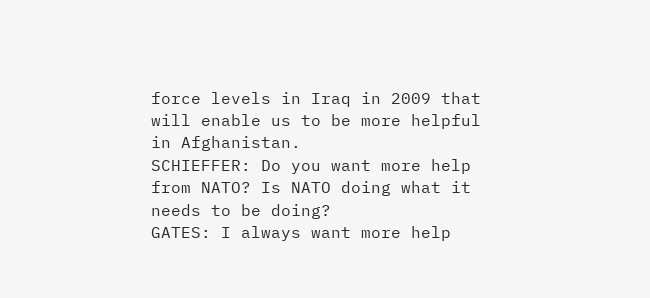force levels in Iraq in 2009 that will enable us to be more helpful in Afghanistan.
SCHIEFFER: Do you want more help from NATO? Is NATO doing what it needs to be doing?
GATES: I always want more help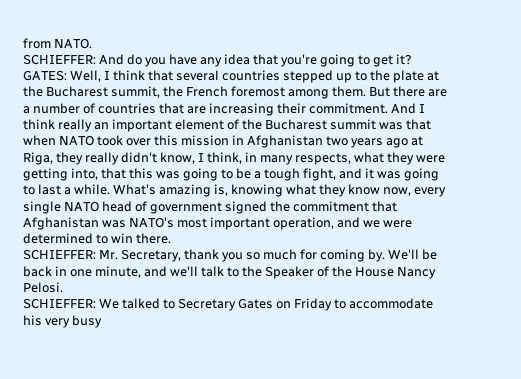from NATO.
SCHIEFFER: And do you have any idea that you're going to get it?
GATES: Well, I think that several countries stepped up to the plate at the Bucharest summit, the French foremost among them. But there are a number of countries that are increasing their commitment. And I think really an important element of the Bucharest summit was that when NATO took over this mission in Afghanistan two years ago at Riga, they really didn't know, I think, in many respects, what they were getting into, that this was going to be a tough fight, and it was going to last a while. What's amazing is, knowing what they know now, every single NATO head of government signed the commitment that Afghanistan was NATO's most important operation, and we were determined to win there.
SCHIEFFER: Mr. Secretary, thank you so much for coming by. We'll be back in one minute, and we'll talk to the Speaker of the House Nancy Pelosi.
SCHIEFFER: We talked to Secretary Gates on Friday to accommodate his very busy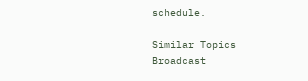schedule.

Similar Topics
Broadcast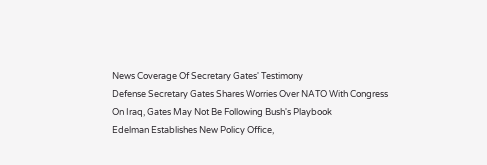News Coverage Of Secretary Gates' Testimony
Defense Secretary Gates Shares Worries Over NATO With Congress
On Iraq, Gates May Not Be Following Bush's Playbook
Edelman Establishes New Policy Office,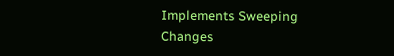Implements Sweeping Changes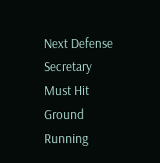Next Defense Secretary Must Hit Ground Running